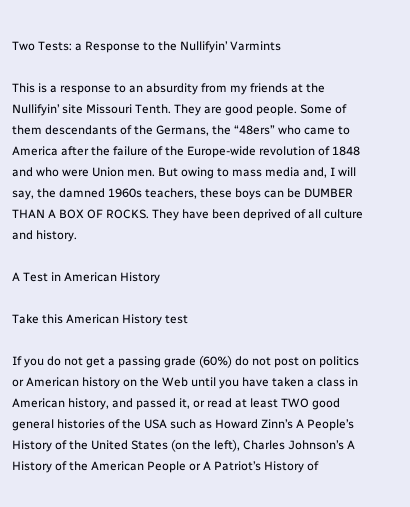Two Tests: a Response to the Nullifyin’ Varmints

This is a response to an absurdity from my friends at the Nullifyin’ site Missouri Tenth. They are good people. Some of them descendants of the Germans, the “48ers” who came to America after the failure of the Europe-wide revolution of 1848 and who were Union men. But owing to mass media and, I will say, the damned 1960s teachers, these boys can be DUMBER THAN A BOX OF ROCKS. They have been deprived of all culture and history.

A Test in American History

Take this American History test

If you do not get a passing grade (60%) do not post on politics or American history on the Web until you have taken a class in American history, and passed it, or read at least TWO good general histories of the USA such as Howard Zinn’s A People’s History of the United States (on the left), Charles Johnson’s A History of the American People or A Patriot’s History of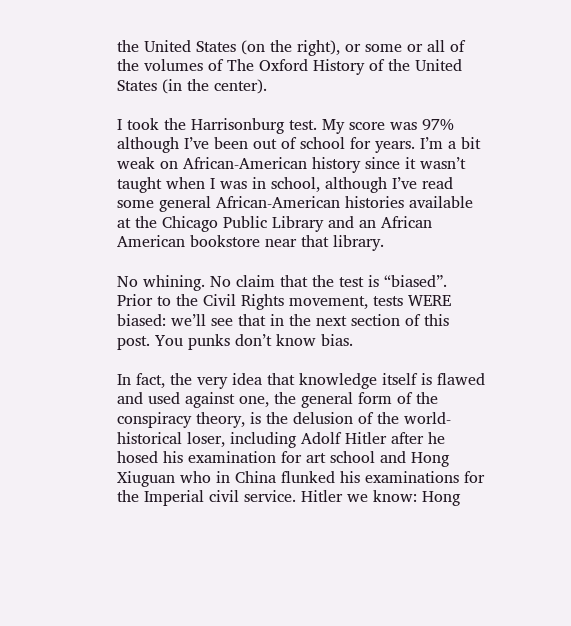the United States (on the right), or some or all of the volumes of The Oxford History of the United States (in the center).

I took the Harrisonburg test. My score was 97% although I’ve been out of school for years. I’m a bit weak on African-American history since it wasn’t taught when I was in school, although I’ve read some general African-American histories available at the Chicago Public Library and an African American bookstore near that library.

No whining. No claim that the test is “biased”. Prior to the Civil Rights movement, tests WERE biased: we’ll see that in the next section of this post. You punks don’t know bias.

In fact, the very idea that knowledge itself is flawed and used against one, the general form of the conspiracy theory, is the delusion of the world-historical loser, including Adolf Hitler after he hosed his examination for art school and Hong Xiuguan who in China flunked his examinations for the Imperial civil service. Hitler we know: Hong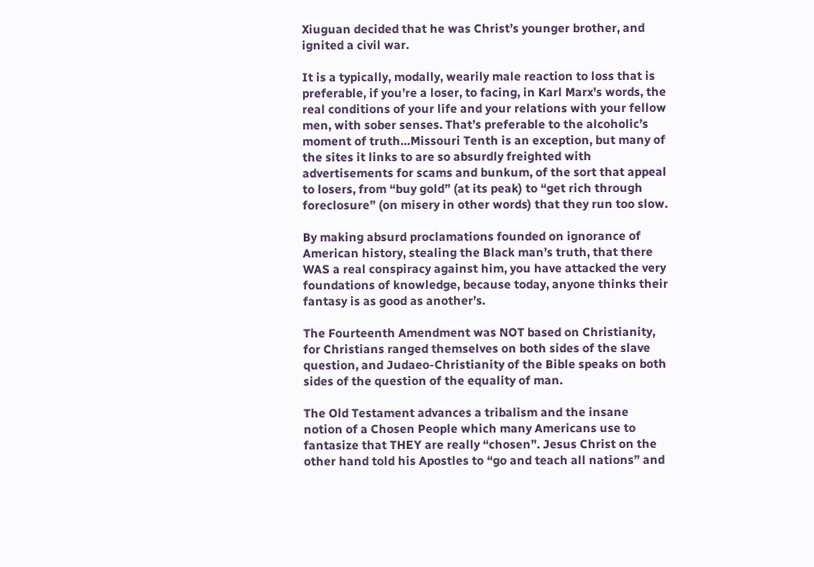Xiuguan decided that he was Christ’s younger brother, and ignited a civil war.

It is a typically, modally, wearily male reaction to loss that is preferable, if you’re a loser, to facing, in Karl Marx’s words, the real conditions of your life and your relations with your fellow men, with sober senses. That’s preferable to the alcoholic’s moment of truth…Missouri Tenth is an exception, but many of the sites it links to are so absurdly freighted with advertisements for scams and bunkum, of the sort that appeal to losers, from “buy gold” (at its peak) to “get rich through foreclosure” (on misery in other words) that they run too slow.

By making absurd proclamations founded on ignorance of American history, stealing the Black man’s truth, that there WAS a real conspiracy against him, you have attacked the very foundations of knowledge, because today, anyone thinks their fantasy is as good as another’s.

The Fourteenth Amendment was NOT based on Christianity, for Christians ranged themselves on both sides of the slave question, and Judaeo-Christianity of the Bible speaks on both sides of the question of the equality of man.

The Old Testament advances a tribalism and the insane notion of a Chosen People which many Americans use to fantasize that THEY are really “chosen”. Jesus Christ on the other hand told his Apostles to “go and teach all nations” and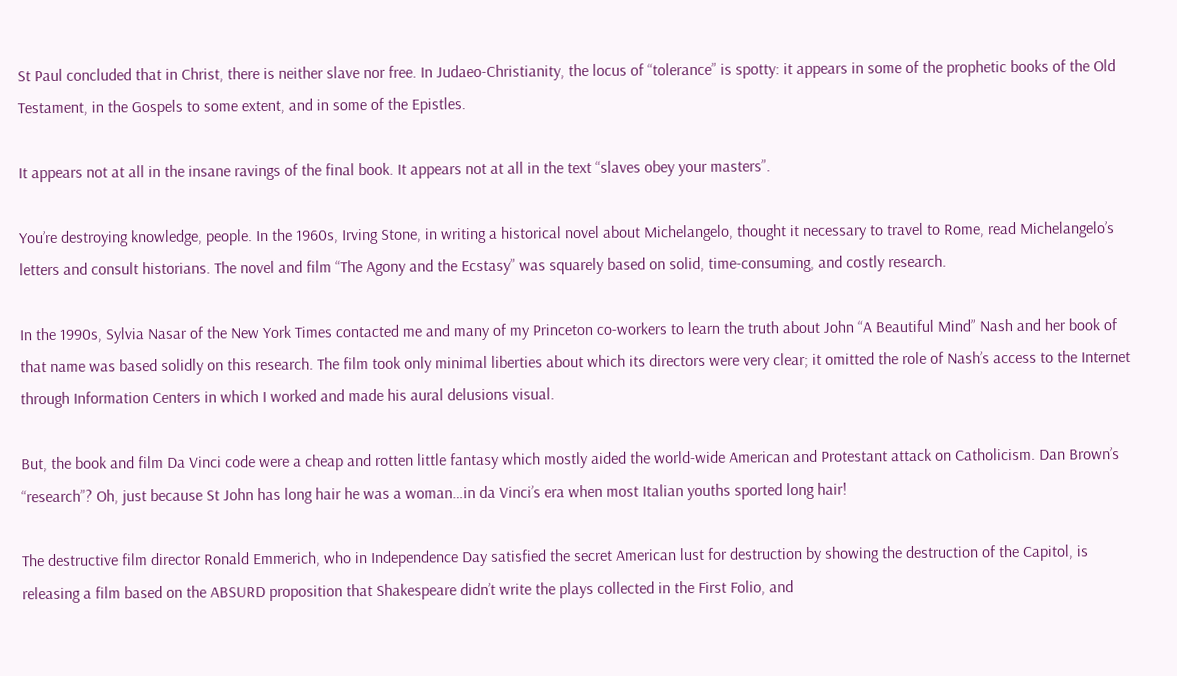St Paul concluded that in Christ, there is neither slave nor free. In Judaeo-Christianity, the locus of “tolerance” is spotty: it appears in some of the prophetic books of the Old Testament, in the Gospels to some extent, and in some of the Epistles.

It appears not at all in the insane ravings of the final book. It appears not at all in the text “slaves obey your masters”.

You’re destroying knowledge, people. In the 1960s, Irving Stone, in writing a historical novel about Michelangelo, thought it necessary to travel to Rome, read Michelangelo’s letters and consult historians. The novel and film “The Agony and the Ecstasy” was squarely based on solid, time-consuming, and costly research.

In the 1990s, Sylvia Nasar of the New York Times contacted me and many of my Princeton co-workers to learn the truth about John “A Beautiful Mind” Nash and her book of that name was based solidly on this research. The film took only minimal liberties about which its directors were very clear; it omitted the role of Nash’s access to the Internet through Information Centers in which I worked and made his aural delusions visual.

But, the book and film Da Vinci code were a cheap and rotten little fantasy which mostly aided the world-wide American and Protestant attack on Catholicism. Dan Brown’s “research”? Oh, just because St John has long hair he was a woman…in da Vinci’s era when most Italian youths sported long hair!

The destructive film director Ronald Emmerich, who in Independence Day satisfied the secret American lust for destruction by showing the destruction of the Capitol, is releasing a film based on the ABSURD proposition that Shakespeare didn’t write the plays collected in the First Folio, and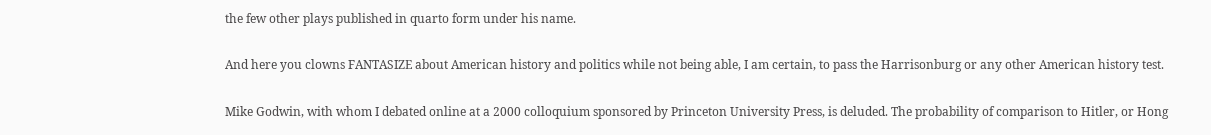the few other plays published in quarto form under his name.

And here you clowns FANTASIZE about American history and politics while not being able, I am certain, to pass the Harrisonburg or any other American history test.

Mike Godwin, with whom I debated online at a 2000 colloquium sponsored by Princeton University Press, is deluded. The probability of comparison to Hitler, or Hong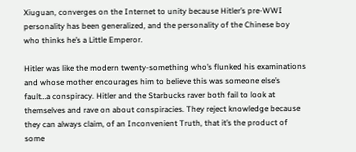Xiuguan, converges on the Internet to unity because Hitler’s pre-WWI personality has been generalized, and the personality of the Chinese boy who thinks he’s a Little Emperor.

Hitler was like the modern twenty-something who’s flunked his examinations and whose mother encourages him to believe this was someone else’s fault…a conspiracy. Hitler and the Starbucks raver both fail to look at themselves and rave on about conspiracies. They reject knowledge because they can always claim, of an Inconvenient Truth, that it’s the product of some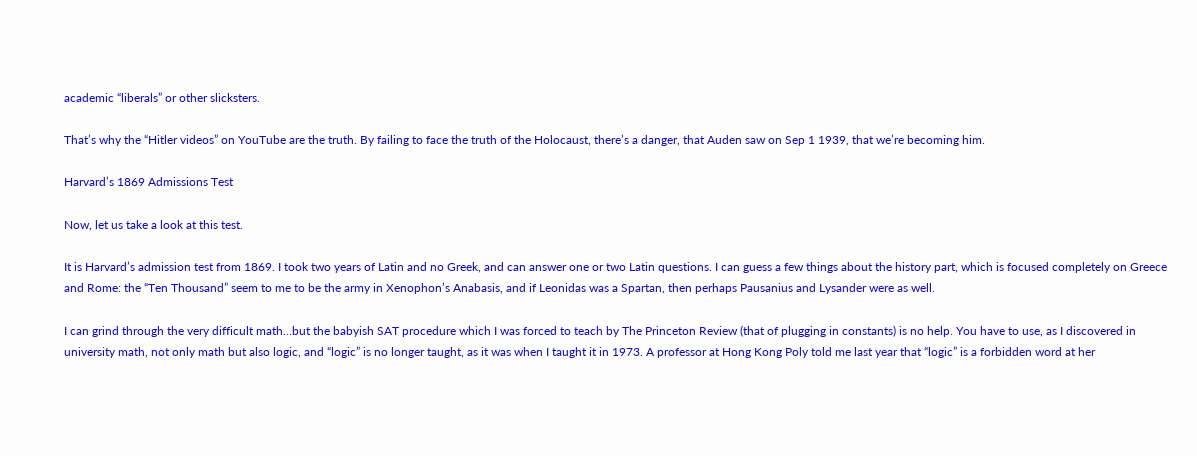academic “liberals” or other slicksters.

That’s why the “Hitler videos” on YouTube are the truth. By failing to face the truth of the Holocaust, there’s a danger, that Auden saw on Sep 1 1939, that we’re becoming him.

Harvard’s 1869 Admissions Test

Now, let us take a look at this test.

It is Harvard’s admission test from 1869. I took two years of Latin and no Greek, and can answer one or two Latin questions. I can guess a few things about the history part, which is focused completely on Greece and Rome: the “Ten Thousand” seem to me to be the army in Xenophon’s Anabasis, and if Leonidas was a Spartan, then perhaps Pausanius and Lysander were as well.

I can grind through the very difficult math…but the babyish SAT procedure which I was forced to teach by The Princeton Review (that of plugging in constants) is no help. You have to use, as I discovered in university math, not only math but also logic, and “logic” is no longer taught, as it was when I taught it in 1973. A professor at Hong Kong Poly told me last year that “logic” is a forbidden word at her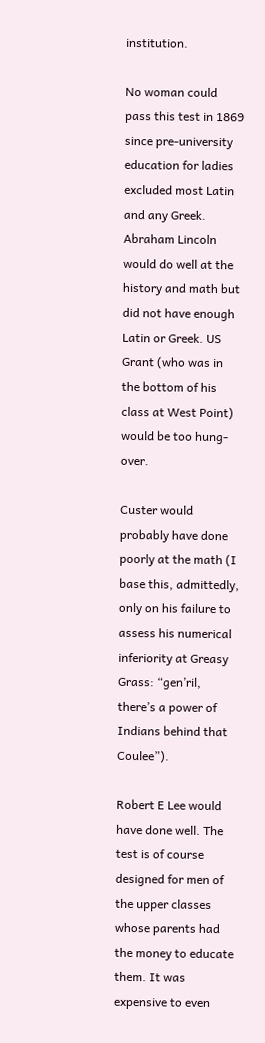institution.

No woman could pass this test in 1869 since pre-university education for ladies excluded most Latin and any Greek. Abraham Lincoln would do well at the history and math but did not have enough Latin or Greek. US Grant (who was in the bottom of his class at West Point) would be too hung-over.

Custer would probably have done poorly at the math (I base this, admittedly, only on his failure to assess his numerical inferiority at Greasy Grass: “gen’ril, there’s a power of Indians behind that Coulee”).

Robert E Lee would have done well. The test is of course designed for men of the upper classes whose parents had the money to educate them. It was expensive to even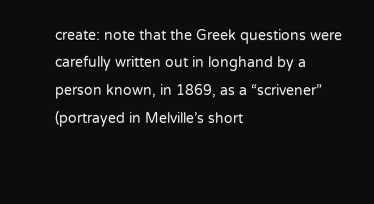create: note that the Greek questions were carefully written out in longhand by a person known, in 1869, as a “scrivener” (portrayed in Melville’s short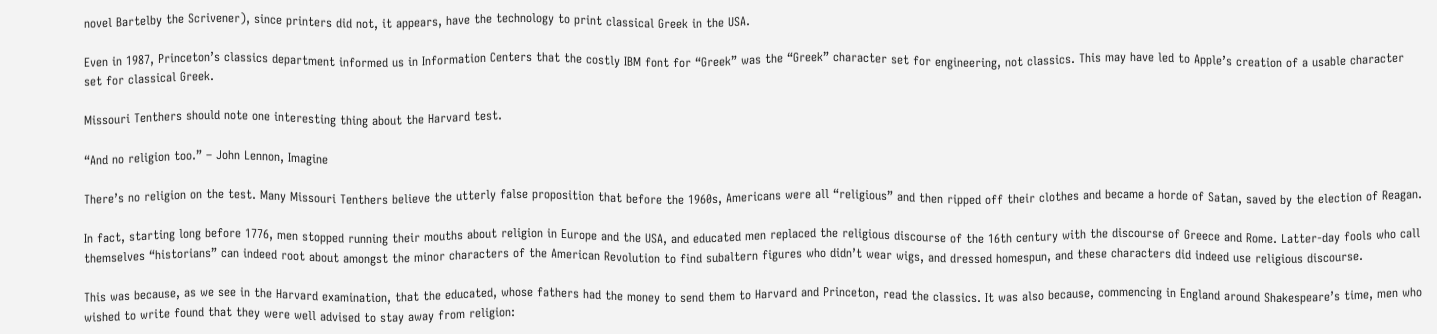novel Bartelby the Scrivener), since printers did not, it appears, have the technology to print classical Greek in the USA.

Even in 1987, Princeton’s classics department informed us in Information Centers that the costly IBM font for “Greek” was the “Greek” character set for engineering, not classics. This may have led to Apple’s creation of a usable character set for classical Greek.

Missouri Tenthers should note one interesting thing about the Harvard test.

“And no religion too.” – John Lennon, Imagine

There’s no religion on the test. Many Missouri Tenthers believe the utterly false proposition that before the 1960s, Americans were all “religious” and then ripped off their clothes and became a horde of Satan, saved by the election of Reagan.

In fact, starting long before 1776, men stopped running their mouths about religion in Europe and the USA, and educated men replaced the religious discourse of the 16th century with the discourse of Greece and Rome. Latter-day fools who call themselves “historians” can indeed root about amongst the minor characters of the American Revolution to find subaltern figures who didn’t wear wigs, and dressed homespun, and these characters did indeed use religious discourse.

This was because, as we see in the Harvard examination, that the educated, whose fathers had the money to send them to Harvard and Princeton, read the classics. It was also because, commencing in England around Shakespeare’s time, men who wished to write found that they were well advised to stay away from religion: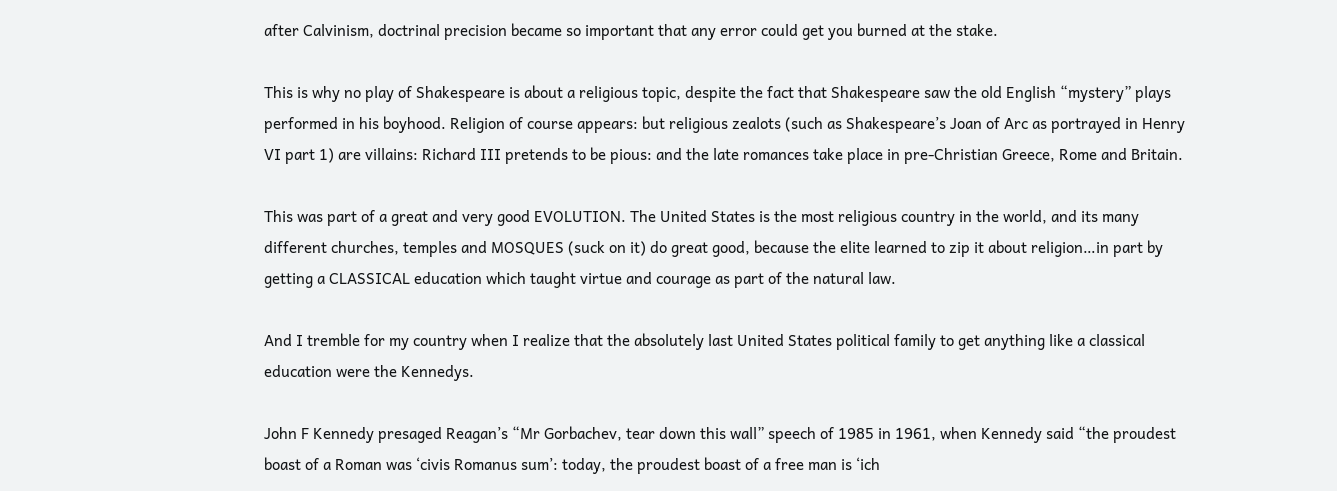after Calvinism, doctrinal precision became so important that any error could get you burned at the stake.

This is why no play of Shakespeare is about a religious topic, despite the fact that Shakespeare saw the old English “mystery” plays performed in his boyhood. Religion of course appears: but religious zealots (such as Shakespeare’s Joan of Arc as portrayed in Henry VI part 1) are villains: Richard III pretends to be pious: and the late romances take place in pre-Christian Greece, Rome and Britain.

This was part of a great and very good EVOLUTION. The United States is the most religious country in the world, and its many different churches, temples and MOSQUES (suck on it) do great good, because the elite learned to zip it about religion…in part by getting a CLASSICAL education which taught virtue and courage as part of the natural law.

And I tremble for my country when I realize that the absolutely last United States political family to get anything like a classical education were the Kennedys.

John F Kennedy presaged Reagan’s “Mr Gorbachev, tear down this wall” speech of 1985 in 1961, when Kennedy said “the proudest boast of a Roman was ‘civis Romanus sum’: today, the proudest boast of a free man is ‘ich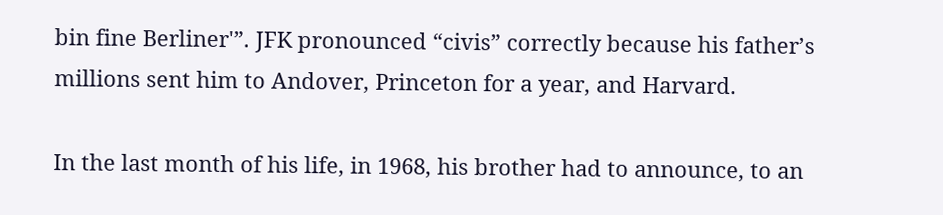bin fine Berliner'”. JFK pronounced “civis” correctly because his father’s millions sent him to Andover, Princeton for a year, and Harvard.

In the last month of his life, in 1968, his brother had to announce, to an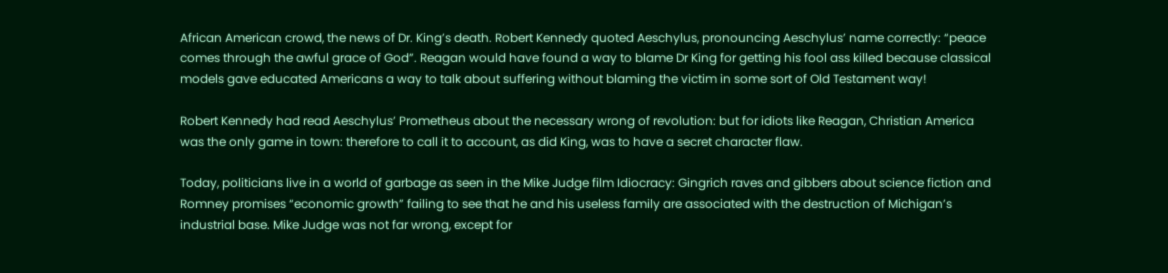African American crowd, the news of Dr. King’s death. Robert Kennedy quoted Aeschylus, pronouncing Aeschylus’ name correctly: “peace comes through the awful grace of God”. Reagan would have found a way to blame Dr King for getting his fool ass killed because classical models gave educated Americans a way to talk about suffering without blaming the victim in some sort of Old Testament way!

Robert Kennedy had read Aeschylus’ Prometheus about the necessary wrong of revolution: but for idiots like Reagan, Christian America was the only game in town: therefore to call it to account, as did King, was to have a secret character flaw.

Today, politicians live in a world of garbage as seen in the Mike Judge film Idiocracy: Gingrich raves and gibbers about science fiction and Romney promises “economic growth” failing to see that he and his useless family are associated with the destruction of Michigan’s industrial base. Mike Judge was not far wrong, except for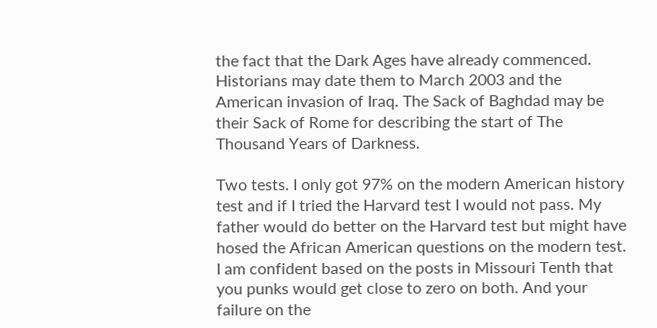the fact that the Dark Ages have already commenced. Historians may date them to March 2003 and the American invasion of Iraq. The Sack of Baghdad may be their Sack of Rome for describing the start of The Thousand Years of Darkness.

Two tests. I only got 97% on the modern American history test and if I tried the Harvard test I would not pass. My father would do better on the Harvard test but might have hosed the African American questions on the modern test. I am confident based on the posts in Missouri Tenth that you punks would get close to zero on both. And your failure on the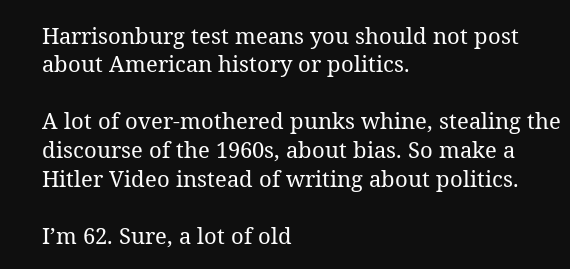Harrisonburg test means you should not post about American history or politics.

A lot of over-mothered punks whine, stealing the discourse of the 1960s, about bias. So make a Hitler Video instead of writing about politics.

I’m 62. Sure, a lot of old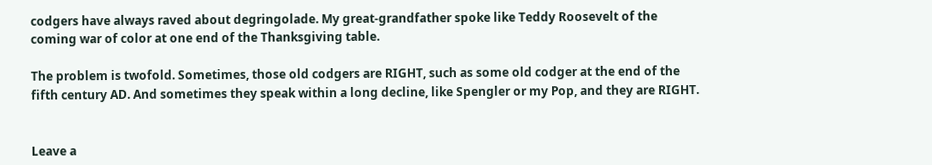codgers have always raved about degringolade. My great-grandfather spoke like Teddy Roosevelt of the coming war of color at one end of the Thanksgiving table.

The problem is twofold. Sometimes, those old codgers are RIGHT, such as some old codger at the end of the fifth century AD. And sometimes they speak within a long decline, like Spengler or my Pop, and they are RIGHT.


Leave a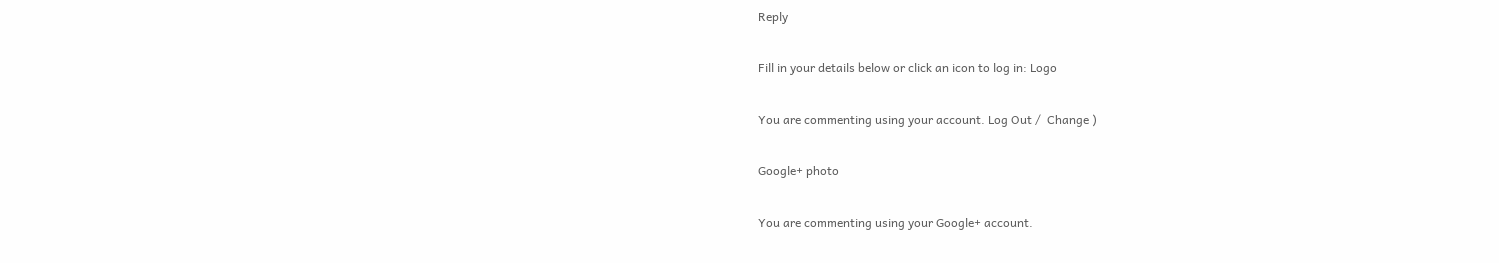Reply

Fill in your details below or click an icon to log in: Logo

You are commenting using your account. Log Out /  Change )

Google+ photo

You are commenting using your Google+ account.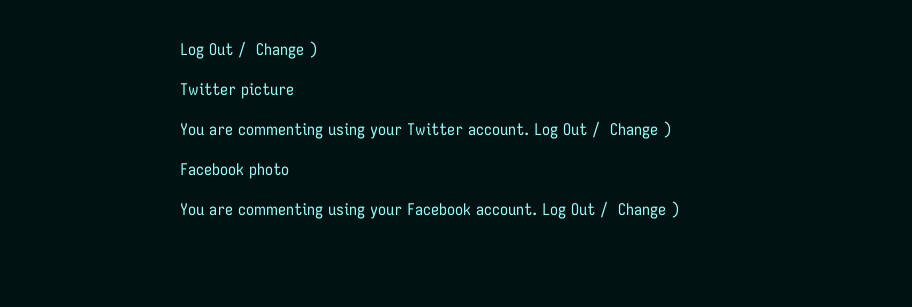Log Out /  Change )

Twitter picture

You are commenting using your Twitter account. Log Out /  Change )

Facebook photo

You are commenting using your Facebook account. Log Out /  Change )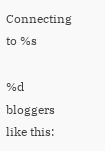Connecting to %s

%d bloggers like this: